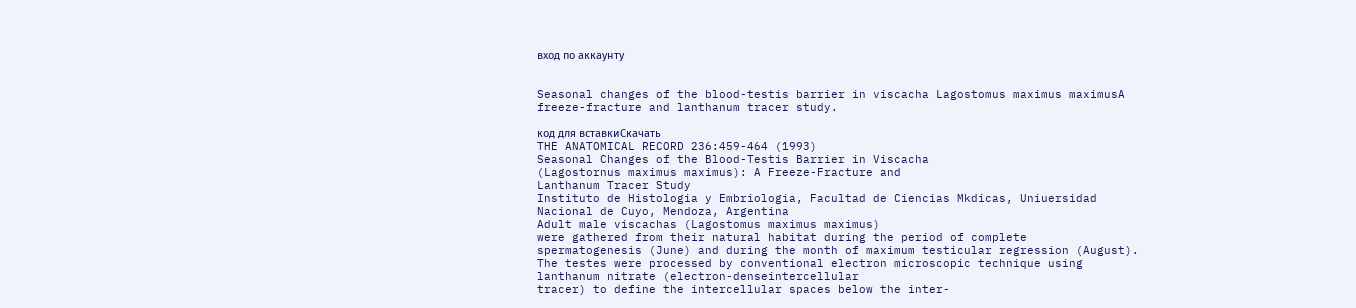вход по аккаунту


Seasonal changes of the blood-testis barrier in viscacha Lagostomus maximus maximusA freeze-fracture and lanthanum tracer study.

код для вставкиСкачать
THE ANATOMICAL RECORD 236:459-464 (1993)
Seasonal Changes of the Blood-Testis Barrier in Viscacha
(Lagostornus maximus maximus): A Freeze-Fracture and
Lanthanum Tracer Study
Instituto de Histologia y Embriologia, Facultad de Ciencias Mkdicas, Uniuersidad
Nacional de Cuyo, Mendoza, Argentina
Adult male viscachas (Lagostomus maximus maximus)
were gathered from their natural habitat during the period of complete
spermatogenesis (June) and during the month of maximum testicular regression (August). The testes were processed by conventional electron microscopic technique using lanthanum nitrate (electron-denseintercellular
tracer) to define the intercellular spaces below the inter-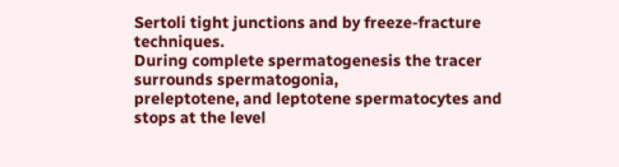Sertoli tight junctions and by freeze-fracture techniques.
During complete spermatogenesis the tracer surrounds spermatogonia,
preleptotene, and leptotene spermatocytes and stops at the level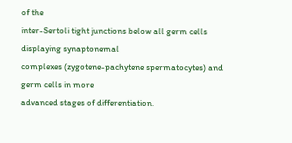of the
inter-Sertoli tight junctions below all germ cells displaying synaptonemal
complexes (zygotene-pachytene spermatocytes) and germ cells in more
advanced stages of differentiation.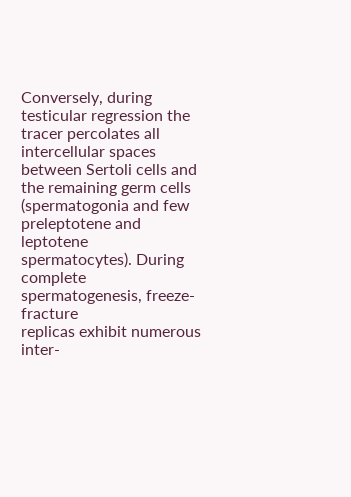Conversely, during testicular regression the tracer percolates all intercellular spaces between Sertoli cells and
the remaining germ cells (spermatogonia and few preleptotene and leptotene spermatocytes). During complete spermatogenesis, freeze-fracture
replicas exhibit numerous inter-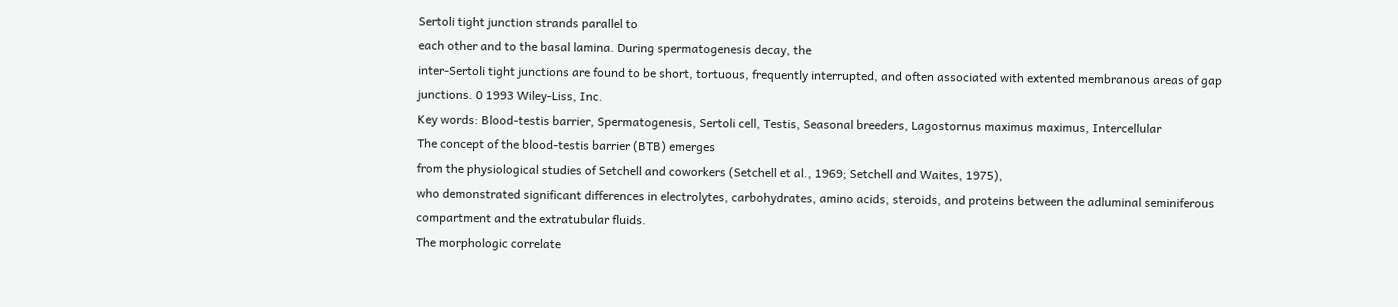Sertoli tight junction strands parallel to
each other and to the basal lamina. During spermatogenesis decay, the
inter-Sertoli tight junctions are found to be short, tortuous, frequently interrupted, and often associated with extented membranous areas of gap
junctions. 0 1993 Wiley-Liss, Inc.
Key words: Blood-testis barrier, Spermatogenesis, Sertoli cell, Testis, Seasonal breeders, Lagostornus maximus maximus, Intercellular
The concept of the blood-testis barrier (BTB) emerges
from the physiological studies of Setchell and coworkers (Setchell et al., 1969; Setchell and Waites, 1975),
who demonstrated significant differences in electrolytes, carbohydrates, amino acids, steroids, and proteins between the adluminal seminiferous compartment and the extratubular fluids.
The morphologic correlate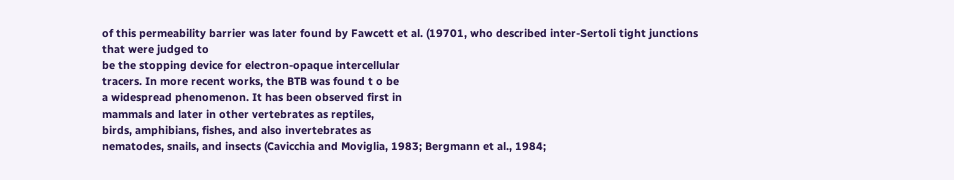of this permeability barrier was later found by Fawcett et al. (19701, who described inter-Sertoli tight junctions that were judged to
be the stopping device for electron-opaque intercellular
tracers. In more recent works, the BTB was found t o be
a widespread phenomenon. It has been observed first in
mammals and later in other vertebrates as reptiles,
birds, amphibians, fishes, and also invertebrates as
nematodes, snails, and insects (Cavicchia and Moviglia, 1983; Bergmann et al., 1984;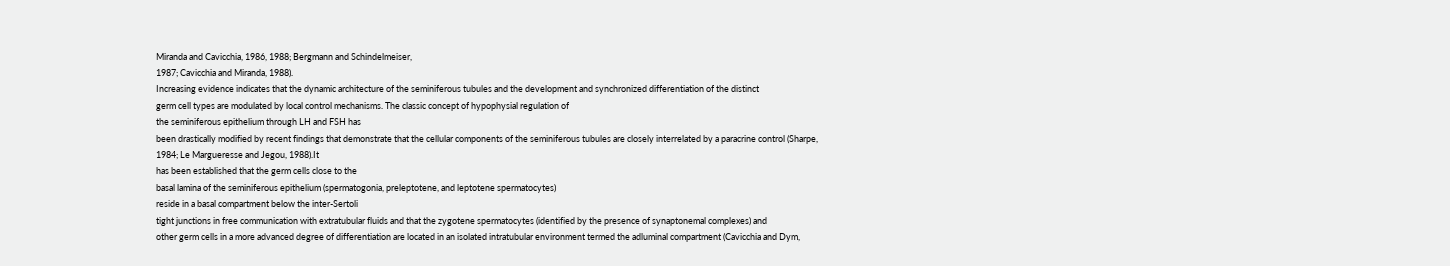Miranda and Cavicchia, 1986, 1988; Bergmann and Schindelmeiser,
1987; Cavicchia and Miranda, 1988).
Increasing evidence indicates that the dynamic architecture of the seminiferous tubules and the development and synchronized differentiation of the distinct
germ cell types are modulated by local control mechanisms. The classic concept of hypophysial regulation of
the seminiferous epithelium through LH and FSH has
been drastically modified by recent findings that demonstrate that the cellular components of the seminiferous tubules are closely interrelated by a paracrine control (Sharpe, 1984; Le Margueresse and Jegou, 1988).It
has been established that the germ cells close to the
basal lamina of the seminiferous epithelium (spermatogonia, preleptotene, and leptotene spermatocytes)
reside in a basal compartment below the inter-Sertoli
tight junctions in free communication with extratubular fluids and that the zygotene spermatocytes (identified by the presence of synaptonemal complexes) and
other germ cells in a more advanced degree of differentiation are located in an isolated intratubular environment termed the adluminal compartment (Cavicchia and Dym,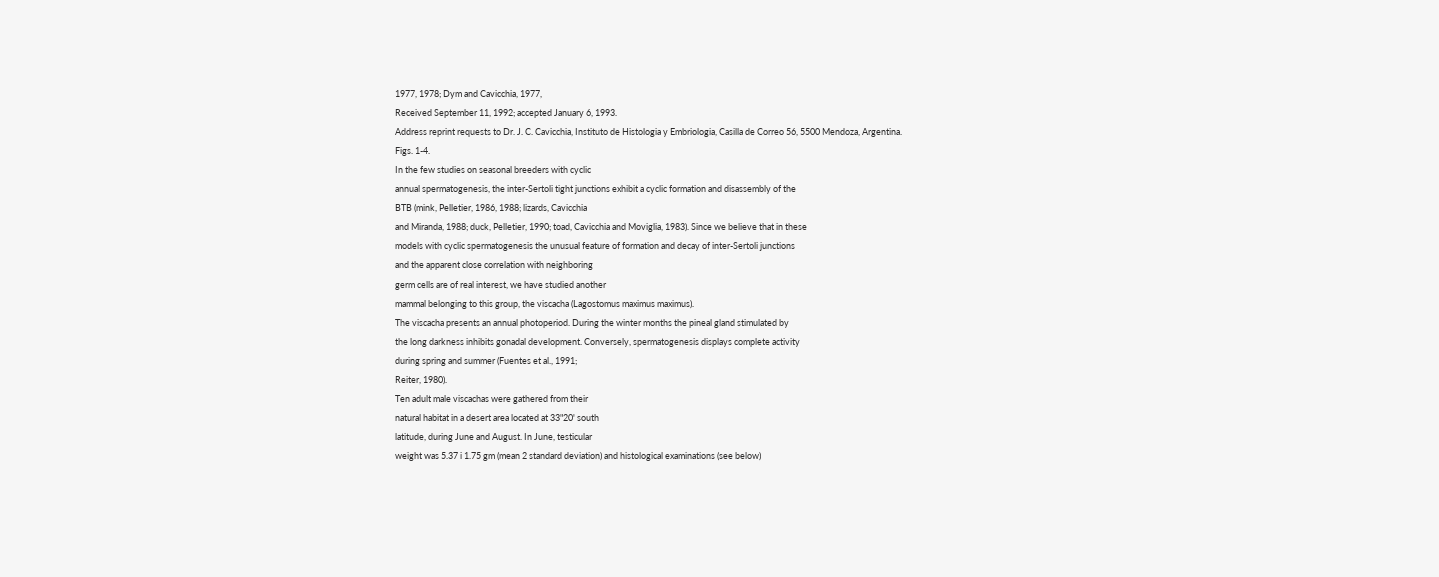1977, 1978; Dym and Cavicchia, 1977,
Received September 11, 1992; accepted January 6, 1993.
Address reprint requests to Dr. J. C. Cavicchia, Instituto de Histologia y Embriologia, Casilla de Correo 56, 5500 Mendoza, Argentina.
Figs. 1-4.
In the few studies on seasonal breeders with cyclic
annual spermatogenesis, the inter-Sertoli tight junctions exhibit a cyclic formation and disassembly of the
BTB (mink, Pelletier, 1986, 1988; lizards, Cavicchia
and Miranda, 1988; duck, Pelletier, 1990; toad, Cavicchia and Moviglia, 1983). Since we believe that in these
models with cyclic spermatogenesis the unusual feature of formation and decay of inter-Sertoli junctions
and the apparent close correlation with neighboring
germ cells are of real interest, we have studied another
mammal belonging to this group, the viscacha (Lagostomus maximus maximus).
The viscacha presents an annual photoperiod. During the winter months the pineal gland stimulated by
the long darkness inhibits gonadal development. Conversely, spermatogenesis displays complete activity
during spring and summer (Fuentes et al., 1991;
Reiter, 1980).
Ten adult male viscachas were gathered from their
natural habitat in a desert area located at 33"20' south
latitude, during June and August. In June, testicular
weight was 5.37 i 1.75 gm (mean 2 standard deviation) and histological examinations (see below)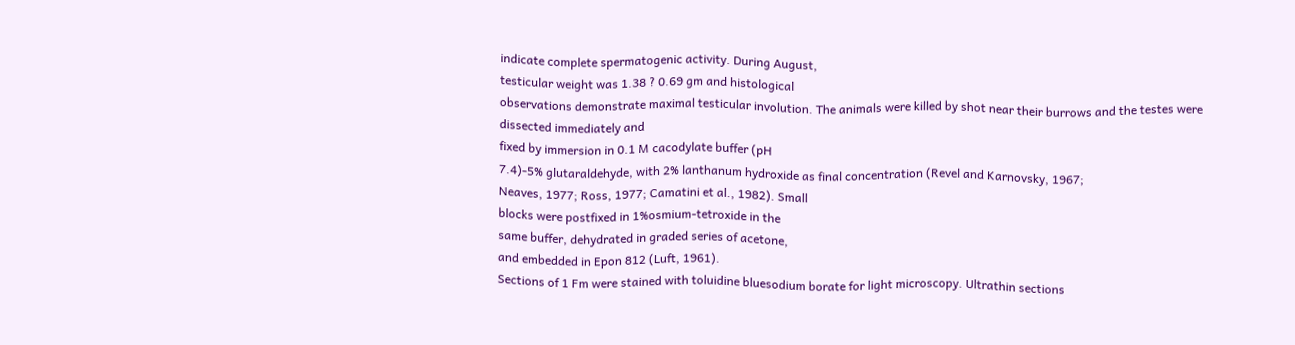indicate complete spermatogenic activity. During August,
testicular weight was 1.38 ? 0.69 gm and histological
observations demonstrate maximal testicular involution. The animals were killed by shot near their burrows and the testes were dissected immediately and
fixed by immersion in 0.1 M cacodylate buffer (pH
7.4)-5% glutaraldehyde, with 2% lanthanum hydroxide as final concentration (Revel and Karnovsky, 1967;
Neaves, 1977; Ross, 1977; Camatini et al., 1982). Small
blocks were postfixed in 1%osmium-tetroxide in the
same buffer, dehydrated in graded series of acetone,
and embedded in Epon 812 (Luft, 1961).
Sections of 1 Fm were stained with toluidine bluesodium borate for light microscopy. Ultrathin sections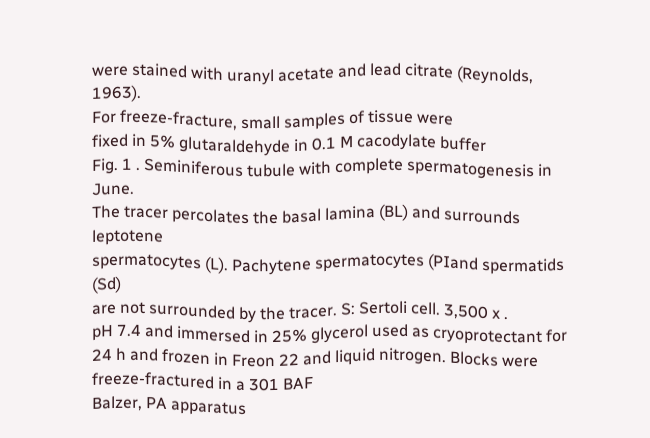were stained with uranyl acetate and lead citrate (Reynolds, 1963).
For freeze-fracture, small samples of tissue were
fixed in 5% glutaraldehyde in 0.1 M cacodylate buffer
Fig. 1 . Seminiferous tubule with complete spermatogenesis in June.
The tracer percolates the basal lamina (BL) and surrounds leptotene
spermatocytes (L). Pachytene spermatocytes (PIand spermatids (Sd)
are not surrounded by the tracer. S: Sertoli cell. 3,500 x .
pH 7.4 and immersed in 25% glycerol used as cryoprotectant for 24 h and frozen in Freon 22 and liquid nitrogen. Blocks were freeze-fractured in a 301 BAF
Balzer, PA apparatus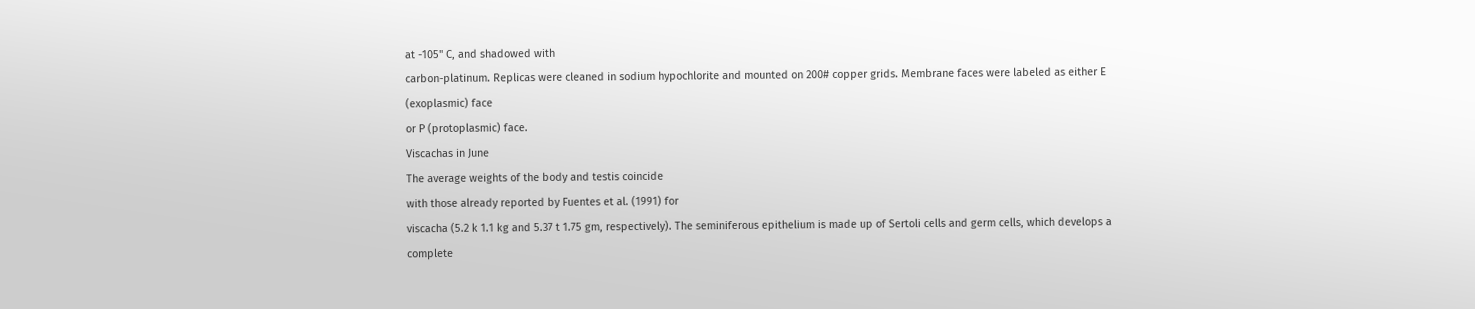at -105" C, and shadowed with
carbon-platinum. Replicas were cleaned in sodium hypochlorite and mounted on 200# copper grids. Membrane faces were labeled as either E (exoplasmic) face
or P (protoplasmic) face.
Viscachas in June
The average weights of the body and testis coincide
with those already reported by Fuentes et al. (1991) for
viscacha (5.2 k 1.1 kg and 5.37 t 1.75 gm, respectively). The seminiferous epithelium is made up of Sertoli cells and germ cells, which develops a complete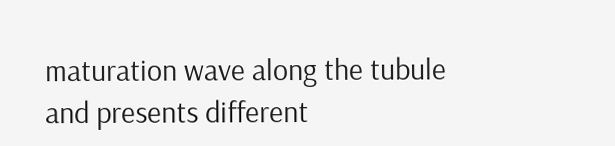maturation wave along the tubule and presents different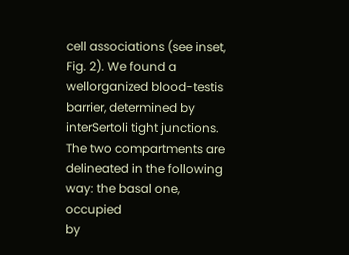cell associations (see inset, Fig. 2). We found a wellorganized blood-testis barrier, determined by interSertoli tight junctions. The two compartments are
delineated in the following way: the basal one, occupied
by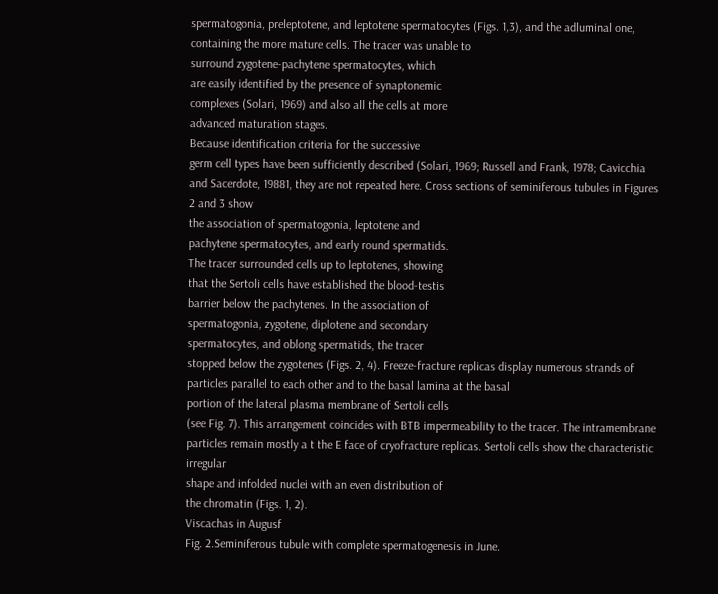spermatogonia, preleptotene, and leptotene spermatocytes (Figs. 1,3), and the adluminal one, containing the more mature cells. The tracer was unable to
surround zygotene-pachytene spermatocytes, which
are easily identified by the presence of synaptonemic
complexes (Solari, 1969) and also all the cells at more
advanced maturation stages.
Because identification criteria for the successive
germ cell types have been sufficiently described (Solari, 1969; Russell and Frank, 1978; Cavicchia and Sacerdote, 19881, they are not repeated here. Cross sections of seminiferous tubules in Figures 2 and 3 show
the association of spermatogonia, leptotene and
pachytene spermatocytes, and early round spermatids.
The tracer surrounded cells up to leptotenes, showing
that the Sertoli cells have established the blood-testis
barrier below the pachytenes. In the association of
spermatogonia, zygotene, diplotene and secondary
spermatocytes, and oblong spermatids, the tracer
stopped below the zygotenes (Figs. 2, 4). Freeze-fracture replicas display numerous strands of particles parallel to each other and to the basal lamina at the basal
portion of the lateral plasma membrane of Sertoli cells
(see Fig. 7). This arrangement coincides with BTB impermeability to the tracer. The intramembrane particles remain mostly a t the E face of cryofracture replicas. Sertoli cells show the characteristic irregular
shape and infolded nuclei with an even distribution of
the chromatin (Figs. 1, 2).
Viscachas in Augusf
Fig. 2.Seminiferous tubule with complete spermatogenesis in June.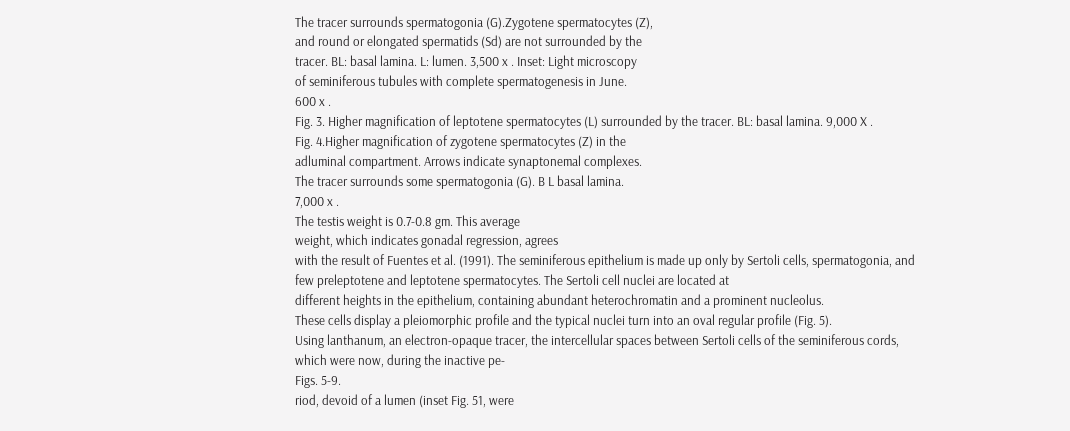The tracer surrounds spermatogonia (G).Zygotene spermatocytes (Z),
and round or elongated spermatids (Sd) are not surrounded by the
tracer. BL: basal lamina. L: lumen. 3,500 x . Inset: Light microscopy
of seminiferous tubules with complete spermatogenesis in June.
600 x .
Fig. 3. Higher magnification of leptotene spermatocytes (L) surrounded by the tracer. BL: basal lamina. 9,000 X .
Fig. 4.Higher magnification of zygotene spermatocytes (Z) in the
adluminal compartment. Arrows indicate synaptonemal complexes.
The tracer surrounds some spermatogonia (G). B L basal lamina.
7,000 x .
The testis weight is 0.7-0.8 gm. This average
weight, which indicates gonadal regression, agrees
with the result of Fuentes et al. (1991). The seminiferous epithelium is made up only by Sertoli cells, spermatogonia, and few preleptotene and leptotene spermatocytes. The Sertoli cell nuclei are located at
different heights in the epithelium, containing abundant heterochromatin and a prominent nucleolus.
These cells display a pleiomorphic profile and the typical nuclei turn into an oval regular profile (Fig. 5).
Using lanthanum, an electron-opaque tracer, the intercellular spaces between Sertoli cells of the seminiferous cords, which were now, during the inactive pe-
Figs. 5-9.
riod, devoid of a lumen (inset Fig. 51, were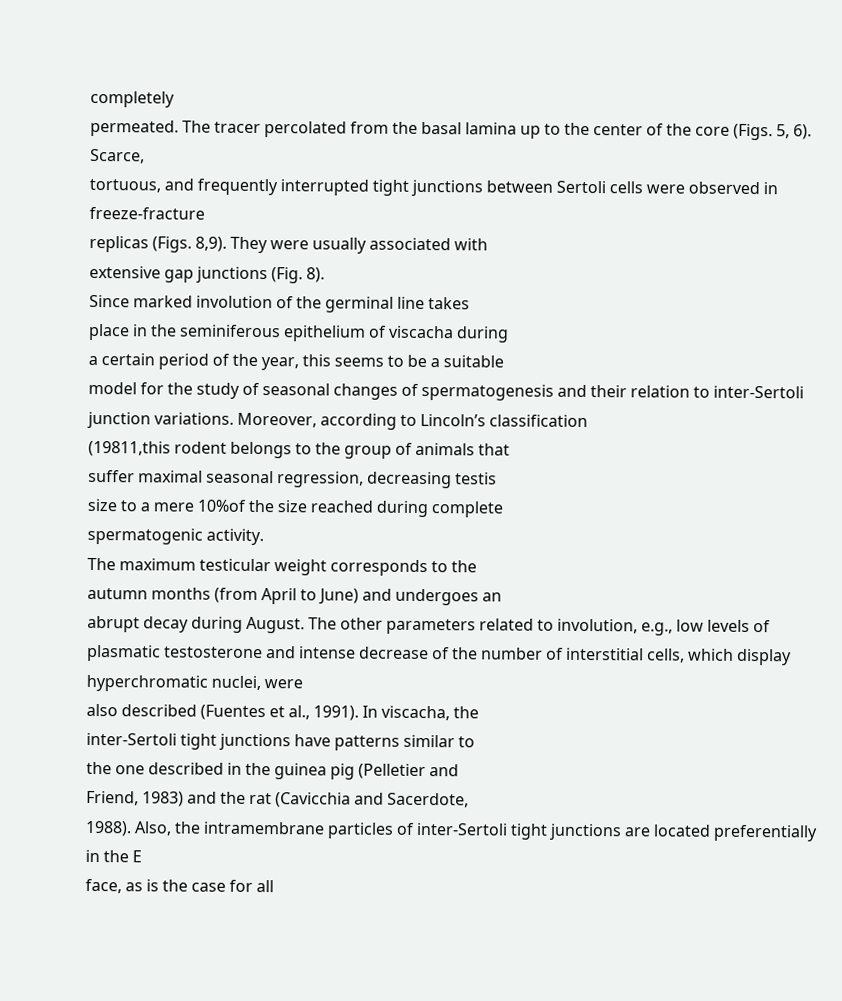completely
permeated. The tracer percolated from the basal lamina up to the center of the core (Figs. 5, 6). Scarce,
tortuous, and frequently interrupted tight junctions between Sertoli cells were observed in freeze-fracture
replicas (Figs. 8,9). They were usually associated with
extensive gap junctions (Fig. 8).
Since marked involution of the germinal line takes
place in the seminiferous epithelium of viscacha during
a certain period of the year, this seems to be a suitable
model for the study of seasonal changes of spermatogenesis and their relation to inter-Sertoli junction variations. Moreover, according to Lincoln’s classification
(19811,this rodent belongs to the group of animals that
suffer maximal seasonal regression, decreasing testis
size to a mere 10%of the size reached during complete
spermatogenic activity.
The maximum testicular weight corresponds to the
autumn months (from April to June) and undergoes an
abrupt decay during August. The other parameters related to involution, e.g., low levels of plasmatic testosterone and intense decrease of the number of interstitial cells, which display hyperchromatic nuclei, were
also described (Fuentes et al., 1991). In viscacha, the
inter-Sertoli tight junctions have patterns similar to
the one described in the guinea pig (Pelletier and
Friend, 1983) and the rat (Cavicchia and Sacerdote,
1988). Also, the intramembrane particles of inter-Sertoli tight junctions are located preferentially in the E
face, as is the case for all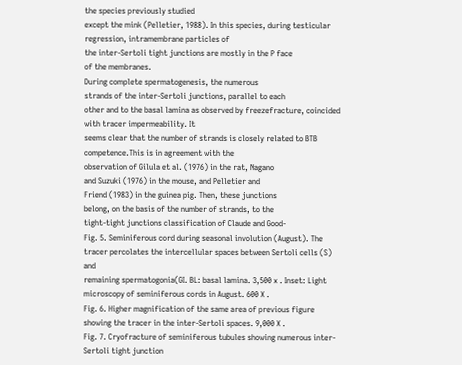the species previously studied
except the mink (Pelletier, 1988). In this species, during testicular regression, intramembrane particles of
the inter-Sertoli tight junctions are mostly in the P face
of the membranes.
During complete spermatogenesis, the numerous
strands of the inter-Sertoli junctions, parallel to each
other and to the basal lamina as observed by freezefracture, coincided with tracer impermeability. It
seems clear that the number of strands is closely related to BTB competence.This is in agreement with the
observation of Gilula et al. (1976) in the rat, Nagano
and Suzuki (1976) in the mouse, and Pelletier and
Friend (1983) in the guinea pig. Then, these junctions
belong, on the basis of the number of strands, to the
tight-tight junctions classification of Claude and Good-
Fig. 5. Seminiferous cord during seasonal involution (August). The
tracer percolates the intercellular spaces between Sertoli cells (S) and
remaining spermatogonia(GI. BL: basal lamina. 3,500 x . Inset: Light
microscopy of seminiferous cords in August. 600 X .
Fig. 6. Higher magnification of the same area of previous figure
showing the tracer in the inter-Sertoli spaces. 9,000 X .
Fig. 7. Cryofracture of seminiferous tubules showing numerous inter-Sertoli tight junction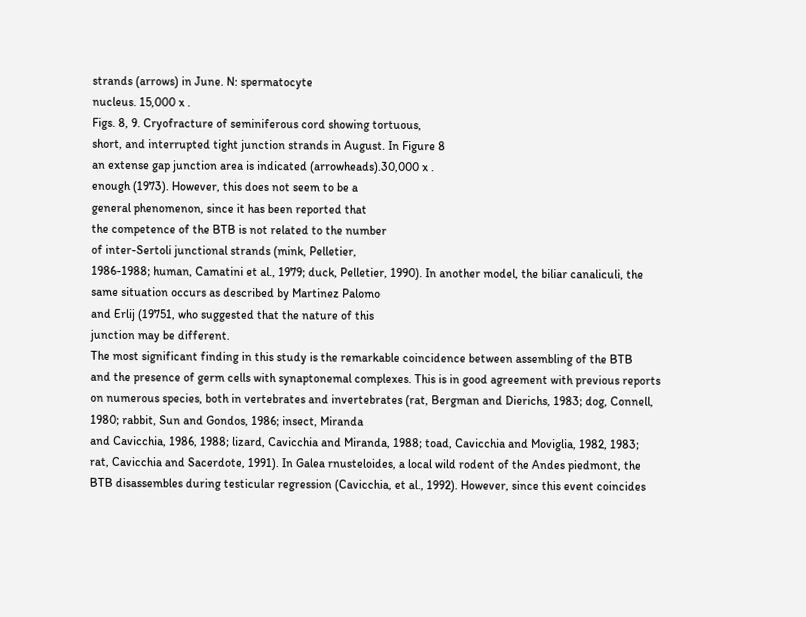strands (arrows) in June. N: spermatocyte
nucleus. 15,000 x .
Figs. 8, 9. Cryofracture of seminiferous cord showing tortuous,
short, and interrupted tight junction strands in August. In Figure 8
an extense gap junction area is indicated (arrowheads).30,000 x .
enough (1973). However, this does not seem to be a
general phenomenon, since it has been reported that
the competence of the BTB is not related to the number
of inter-Sertoli junctional strands (mink, Pelletier,
1986-1988; human, Camatini et al., 1979; duck, Pelletier, 1990). In another model, the biliar canaliculi, the
same situation occurs as described by Martinez Palomo
and Erlij (19751, who suggested that the nature of this
junction may be different.
The most significant finding in this study is the remarkable coincidence between assembling of the BTB
and the presence of germ cells with synaptonemal complexes. This is in good agreement with previous reports
on numerous species, both in vertebrates and invertebrates (rat, Bergman and Dierichs, 1983; dog, Connell,
1980; rabbit, Sun and Gondos, 1986; insect, Miranda
and Cavicchia, 1986, 1988; lizard, Cavicchia and Miranda, 1988; toad, Cavicchia and Moviglia, 1982, 1983;
rat, Cavicchia and Sacerdote, 1991). In Galea rnusteloides, a local wild rodent of the Andes piedmont, the
BTB disassembles during testicular regression (Cavicchia, et al., 1992). However, since this event coincides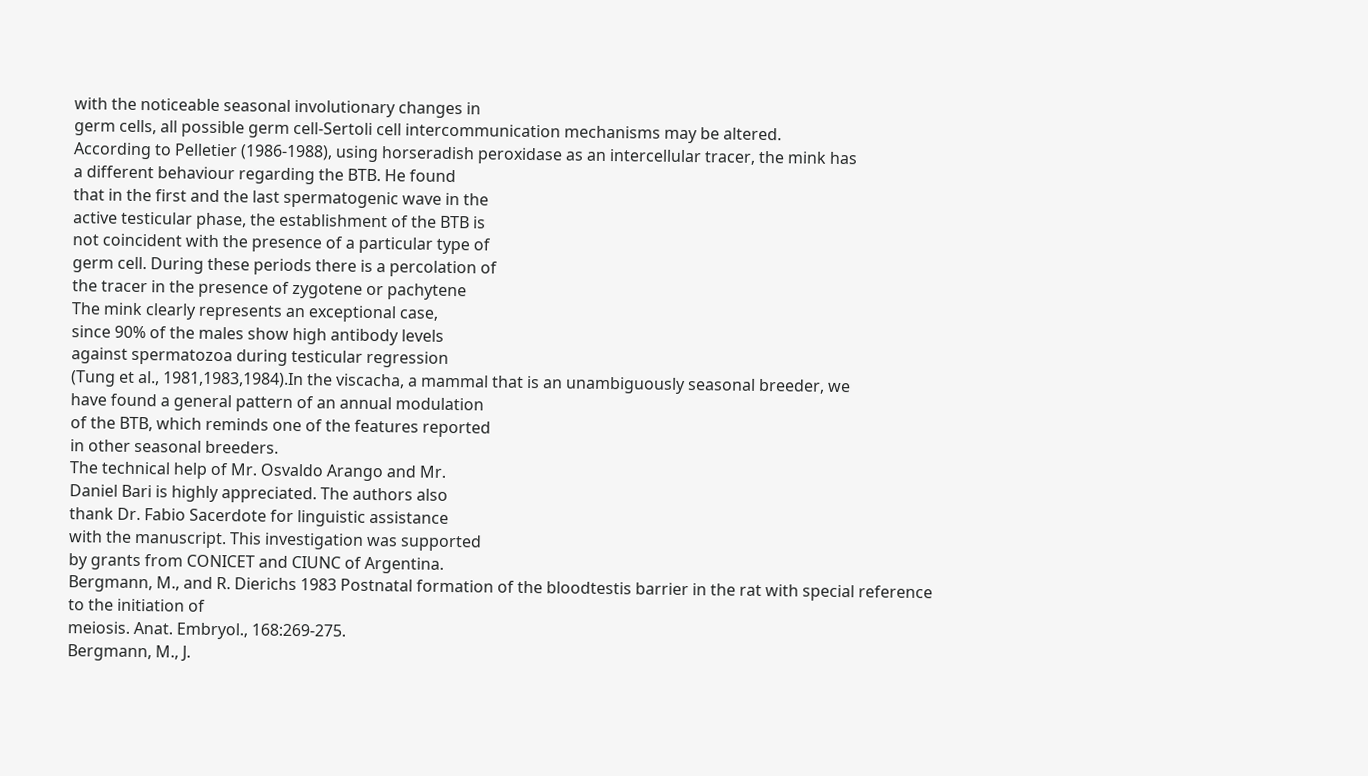with the noticeable seasonal involutionary changes in
germ cells, all possible germ cell-Sertoli cell intercommunication mechanisms may be altered.
According to Pelletier (1986-1988), using horseradish peroxidase as an intercellular tracer, the mink has
a different behaviour regarding the BTB. He found
that in the first and the last spermatogenic wave in the
active testicular phase, the establishment of the BTB is
not coincident with the presence of a particular type of
germ cell. During these periods there is a percolation of
the tracer in the presence of zygotene or pachytene
The mink clearly represents an exceptional case,
since 90% of the males show high antibody levels
against spermatozoa during testicular regression
(Tung et al., 1981,1983,1984).In the viscacha, a mammal that is an unambiguously seasonal breeder, we
have found a general pattern of an annual modulation
of the BTB, which reminds one of the features reported
in other seasonal breeders.
The technical help of Mr. Osvaldo Arango and Mr.
Daniel Bari is highly appreciated. The authors also
thank Dr. Fabio Sacerdote for linguistic assistance
with the manuscript. This investigation was supported
by grants from CONICET and CIUNC of Argentina.
Bergmann, M., and R. Dierichs 1983 Postnatal formation of the bloodtestis barrier in the rat with special reference to the initiation of
meiosis. Anat. Embryol., 168:269-275.
Bergmann, M., J.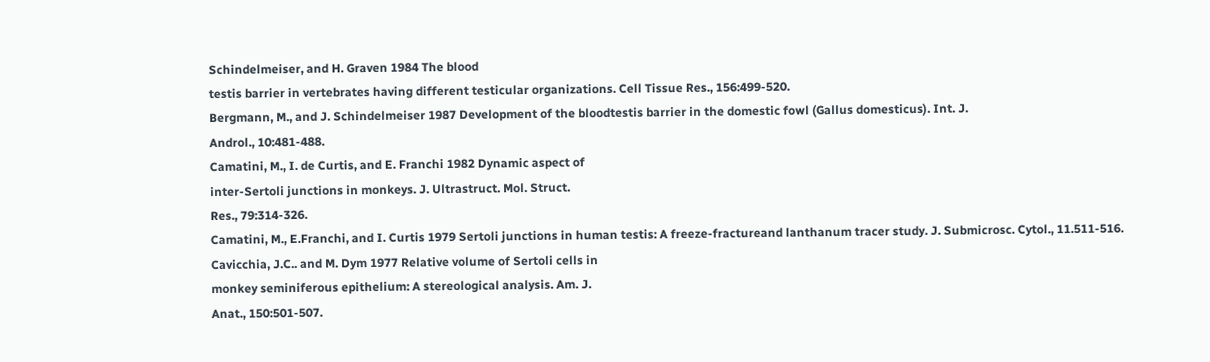Schindelmeiser, and H. Graven 1984 The blood
testis barrier in vertebrates having different testicular organizations. Cell Tissue Res., 156:499-520.
Bergmann, M., and J. Schindelmeiser 1987 Development of the bloodtestis barrier in the domestic fowl (Gallus domesticus). Int. J.
Androl., 10:481-488.
Camatini, M., I. de Curtis, and E. Franchi 1982 Dynamic aspect of
inter-Sertoli junctions in monkeys. J. Ultrastruct. Mol. Struct.
Res., 79:314-326.
Camatini, M., E.Franchi, and I. Curtis 1979 Sertoli junctions in human testis: A freeze-fractureand lanthanum tracer study. J. Submicrosc. Cytol., 11.511-516.
Cavicchia, J.C.. and M. Dym 1977 Relative volume of Sertoli cells in
monkey seminiferous epithelium: A stereological analysis. Am. J.
Anat., 150:501-507.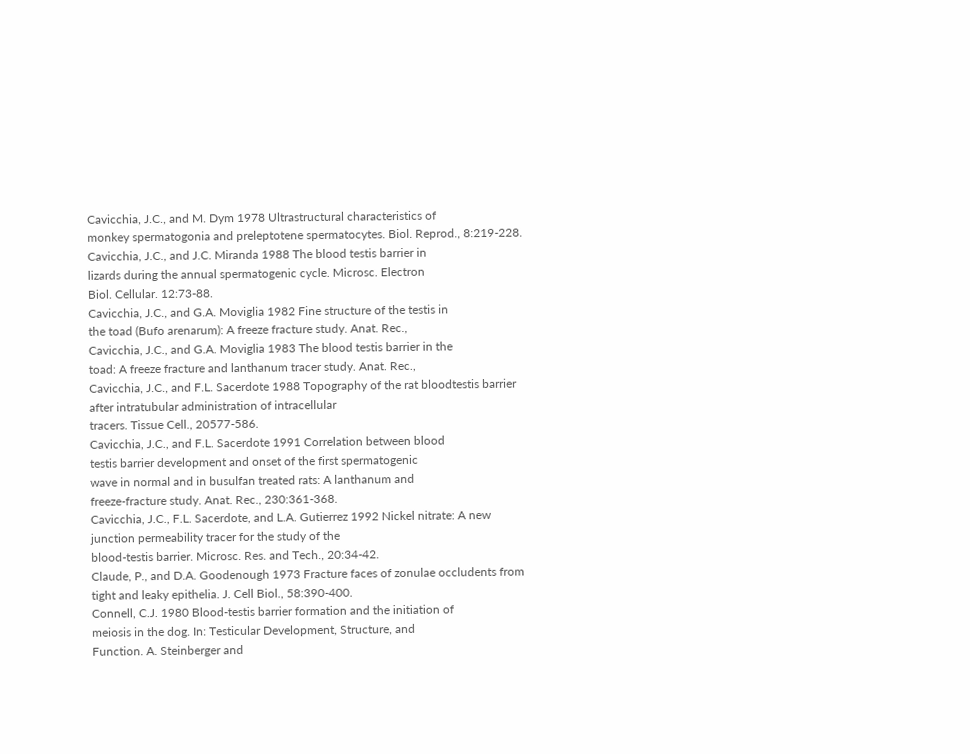Cavicchia, J.C., and M. Dym 1978 Ultrastructural characteristics of
monkey spermatogonia and preleptotene spermatocytes. Biol. Reprod., 8:219-228.
Cavicchia, J.C., and J.C. Miranda 1988 The blood testis barrier in
lizards during the annual spermatogenic cycle. Microsc. Electron
Biol. Cellular. 12:73-88.
Cavicchia, J.C., and G.A. Moviglia 1982 Fine structure of the testis in
the toad (Bufo arenarum): A freeze fracture study. Anat. Rec.,
Cavicchia, J.C., and G.A. Moviglia 1983 The blood testis barrier in the
toad: A freeze fracture and lanthanum tracer study. Anat. Rec.,
Cavicchia, J.C., and F.L. Sacerdote 1988 Topography of the rat bloodtestis barrier after intratubular administration of intracellular
tracers. Tissue Cell., 20577-586.
Cavicchia, J.C., and F.L. Sacerdote 1991 Correlation between blood
testis barrier development and onset of the first spermatogenic
wave in normal and in busulfan treated rats: A lanthanum and
freeze-fracture study. Anat. Rec., 230:361-368.
Cavicchia, J.C., F.L. Sacerdote, and L.A. Gutierrez 1992 Nickel nitrate: A new junction permeability tracer for the study of the
blood-testis barrier. Microsc. Res. and Tech., 20:34-42.
Claude, P., and D.A. Goodenough 1973 Fracture faces of zonulae occludents from tight and leaky epithelia. J. Cell Biol., 58:390-400.
Connell, C.J. 1980 Blood-testis barrier formation and the initiation of
meiosis in the dog. In: Testicular Development, Structure, and
Function. A. Steinberger and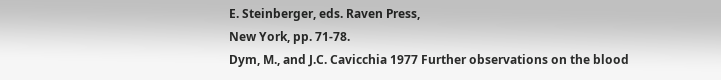E. Steinberger, eds. Raven Press,
New York, pp. 71-78.
Dym, M., and J.C. Cavicchia 1977 Further observations on the blood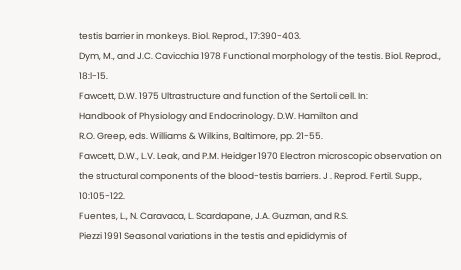testis barrier in monkeys. Biol. Reprod., 17:390-403.
Dym, M., and J.C. Cavicchia 1978 Functional morphology of the testis. Biol. Reprod., 18:l-15.
Fawcett, D.W. 1975 Ultrastructure and function of the Sertoli cell. In:
Handbook of Physiology and Endocrinology. D.W. Hamilton and
R.O. Greep, eds. Williams & Wilkins, Baltimore, pp. 21-55.
Fawcett, D.W., L.V. Leak, and P.M. Heidger 1970 Electron microscopic observation on the structural components of the blood-testis barriers. J . Reprod. Fertil. Supp., 10:105-122.
Fuentes, L., N. Caravaca, L. Scardapane, J.A. Guzman, and R.S.
Piezzi 1991 Seasonal variations in the testis and epididymis of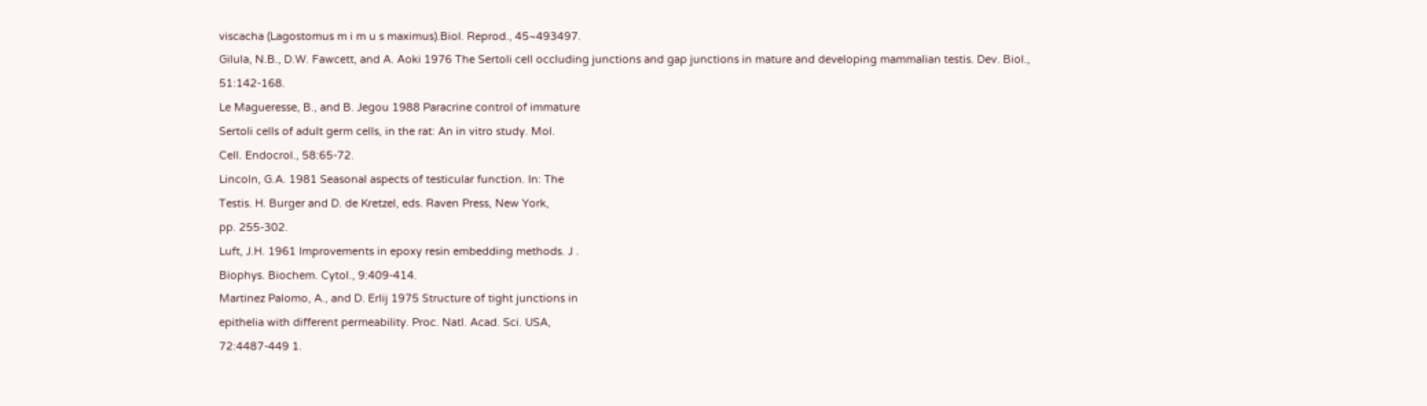viscacha (Lagostomus m i m u s maximus).Biol. Reprod., 45~493497.
Gilula, N.B., D.W. Fawcett, and A. Aoki 1976 The Sertoli cell occluding junctions and gap junctions in mature and developing mammalian testis. Dev. Biol., 51:142-168.
Le Magueresse, B., and B. Jegou 1988 Paracrine control of immature
Sertoli cells of adult germ cells, in the rat: An in vitro study. Mol.
Cell. Endocrol., 58:65-72.
Lincoln, G.A. 1981 Seasonal aspects of testicular function. In: The
Testis. H. Burger and D. de Kretzel, eds. Raven Press, New York,
pp. 255-302.
Luft, J.H. 1961 Improvements in epoxy resin embedding methods. J .
Biophys. Biochem. Cytol., 9:409-414.
Martinez Palomo, A., and D. Erlij 1975 Structure of tight junctions in
epithelia with different permeability. Proc. Natl. Acad. Sci. USA,
72:4487-449 1.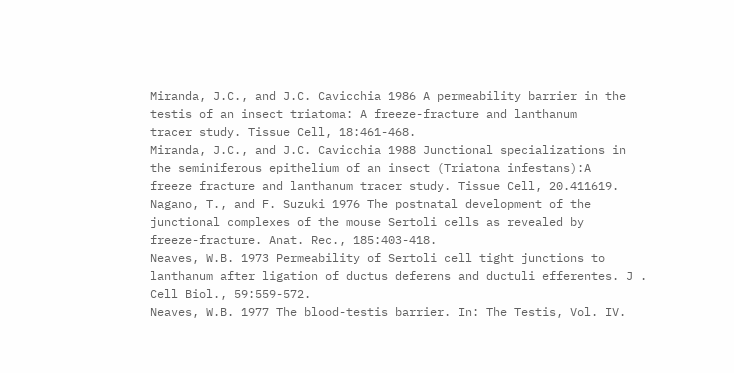Miranda, J.C., and J.C. Cavicchia 1986 A permeability barrier in the
testis of an insect triatoma: A freeze-fracture and lanthanum
tracer study. Tissue Cell, 18:461-468.
Miranda, J.C., and J.C. Cavicchia 1988 Junctional specializations in
the seminiferous epithelium of an insect (Triatona infestans):A
freeze fracture and lanthanum tracer study. Tissue Cell, 20.411619.
Nagano, T., and F. Suzuki 1976 The postnatal development of the
junctional complexes of the mouse Sertoli cells as revealed by
freeze-fracture. Anat. Rec., 185:403-418.
Neaves, W.B. 1973 Permeability of Sertoli cell tight junctions to lanthanum after ligation of ductus deferens and ductuli efferentes. J .
Cell Biol., 59:559-572.
Neaves, W.B. 1977 The blood-testis barrier. In: The Testis, Vol. IV.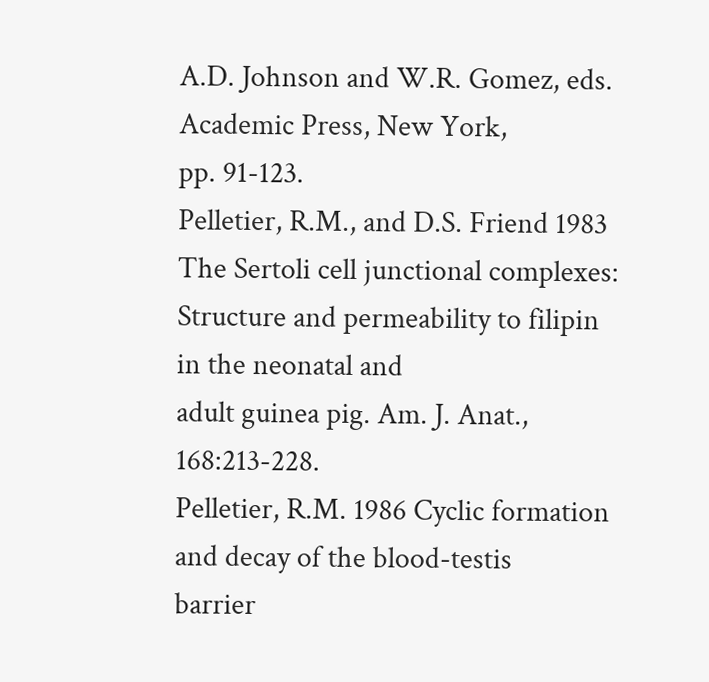A.D. Johnson and W.R. Gomez, eds. Academic Press, New York,
pp. 91-123.
Pelletier, R.M., and D.S. Friend 1983 The Sertoli cell junctional complexes: Structure and permeability to filipin in the neonatal and
adult guinea pig. Am. J. Anat., 168:213-228.
Pelletier, R.M. 1986 Cyclic formation and decay of the blood-testis
barrier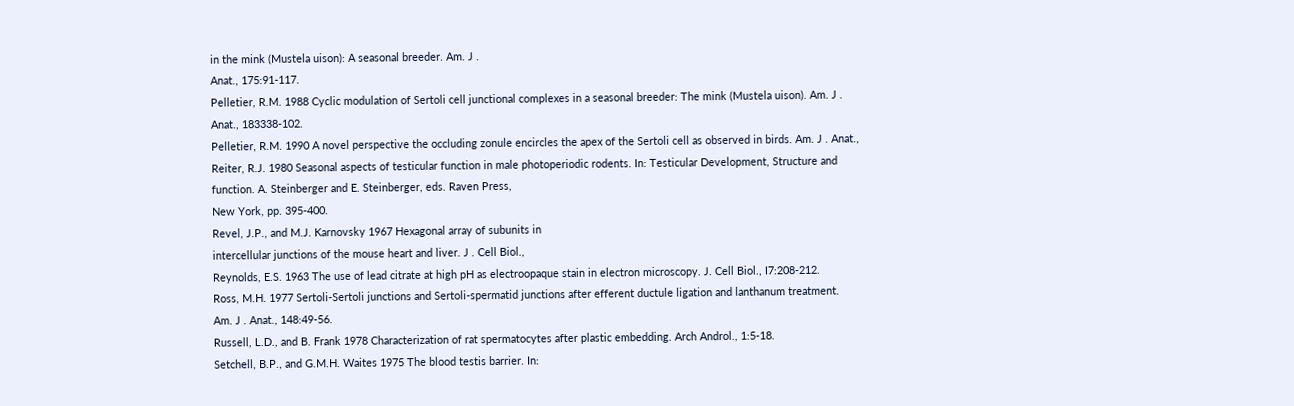in the mink (Mustela uison): A seasonal breeder. Am. J .
Anat., 175:91-117.
Pelletier, R.M. 1988 Cyclic modulation of Sertoli cell junctional complexes in a seasonal breeder: The mink (Mustela uison). Am. J .
Anat., 183338-102.
Pelletier, R.M. 1990 A novel perspective the occluding zonule encircles the apex of the Sertoli cell as observed in birds. Am. J . Anat.,
Reiter, R.J. 1980 Seasonal aspects of testicular function in male photoperiodic rodents. In: Testicular Development, Structure and
function. A. Steinberger and E. Steinberger, eds. Raven Press,
New York, pp. 395-400.
Revel, J.P., and M.J. Karnovsky 1967 Hexagonal array of subunits in
intercellular junctions of the mouse heart and liver. J . Cell Biol.,
Reynolds, E.S. 1963 The use of lead citrate at high pH as electroopaque stain in electron microscopy. J. Cell Biol., I7:208-212.
Ross, M.H. 1977 Sertoli-Sertoli junctions and Sertoli-spermatid junctions after efferent ductule ligation and lanthanum treatment.
Am. J . Anat., 148:49-56.
Russell, L.D., and B. Frank 1978 Characterization of rat spermatocytes after plastic embedding. Arch Androl., 1:5-18.
Setchell, B.P., and G.M.H. Waites 1975 The blood testis barrier. In: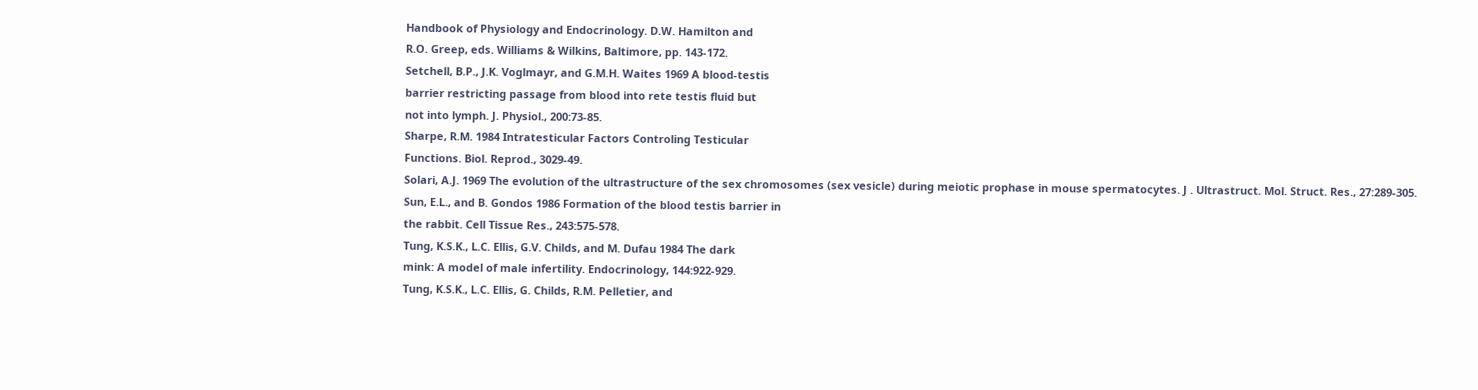Handbook of Physiology and Endocrinology. D.W. Hamilton and
R.O. Greep, eds. Williams & Wilkins, Baltimore, pp. 143-172.
Setchell, B.P., J.K. Voglmayr, and G.M.H. Waites 1969 A blood-testis
barrier restricting passage from blood into rete testis fluid but
not into lymph. J. Physiol., 200:73-85.
Sharpe, R.M. 1984 Intratesticular Factors Controling Testicular
Functions. Biol. Reprod., 3029-49.
Solari, A.J. 1969 The evolution of the ultrastructure of the sex chromosomes (sex vesicle) during meiotic prophase in mouse spermatocytes. J . Ultrastruct. Mol. Struct. Res., 27:289-305.
Sun, E.L., and B. Gondos 1986 Formation of the blood testis barrier in
the rabbit. Cell Tissue Res., 243:575-578.
Tung, K.S.K., L.C. Ellis, G.V. Childs, and M. Dufau 1984 The dark
mink: A model of male infertility. Endocrinology, 144:922-929.
Tung, K.S.K., L.C. Ellis, G. Childs, R.M. Pelletier, and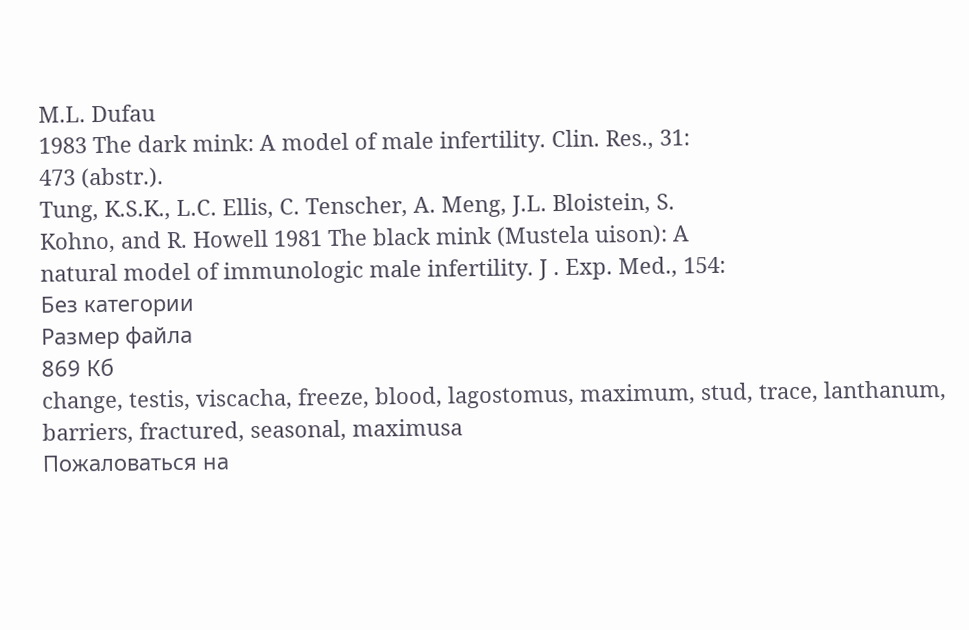M.L. Dufau
1983 The dark mink: A model of male infertility. Clin. Res., 31:
473 (abstr.).
Tung, K.S.K., L.C. Ellis, C. Tenscher, A. Meng, J.L. Bloistein, S.
Kohno, and R. Howell 1981 The black mink (Mustela uison): A
natural model of immunologic male infertility. J . Exp. Med., 154:
Без категории
Размер файла
869 Кб
change, testis, viscacha, freeze, blood, lagostomus, maximum, stud, trace, lanthanum, barriers, fractured, seasonal, maximusa
Пожаловаться на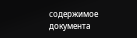содержимое документа